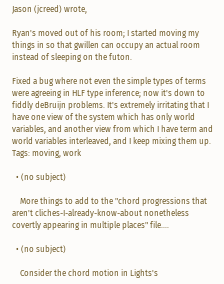Jason (jcreed) wrote,

Ryan's moved out of his room; I started moving my things in so that gwillen can occupy an actual room instead of sleeping on the futon.

Fixed a bug where not even the simple types of terms were agreeing in HLF type inference; now it's down to fiddly deBruijn problems. It's extremely irritating that I have one view of the system which has only world variables, and another view from which I have term and world variables interleaved, and I keep mixing them up.
Tags: moving, work

  • (no subject)

    More things to add to the "chord progressions that aren't cliches-I-already-know-about nonetheless covertly appearing in multiple places" file.…

  • (no subject)

    Consider the chord motion in Lights's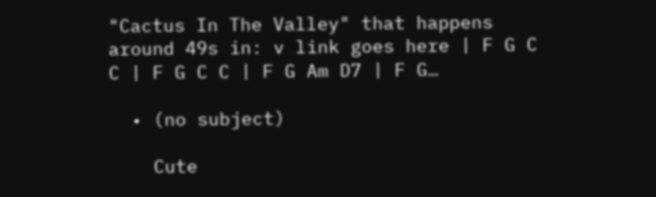"Cactus In The Valley" that happens around 49s in: v link goes here | F G C C | F G C C | F G Am D7 | F G…

  • (no subject)

    Cute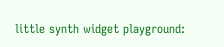little synth widget playground: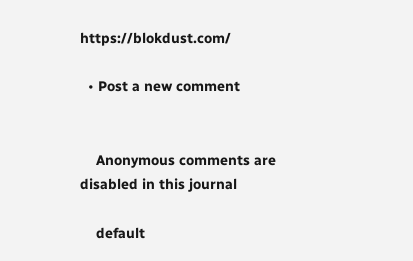https://blokdust.com/

  • Post a new comment


    Anonymous comments are disabled in this journal

    default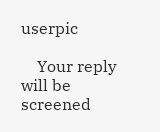userpic

    Your reply will be screened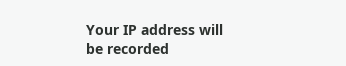Your IP address will be recorded